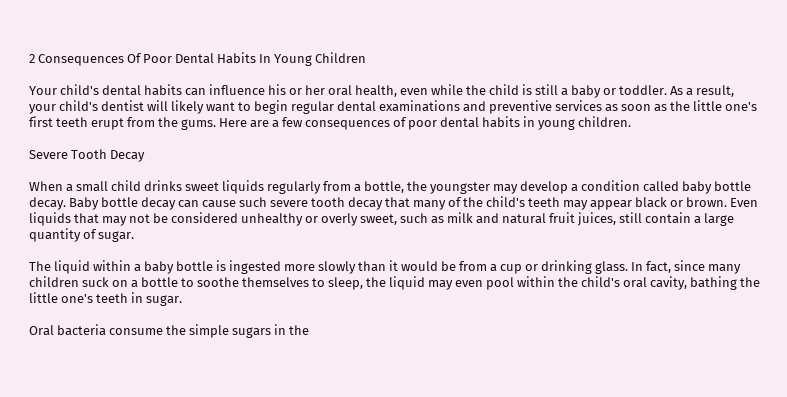2 Consequences Of Poor Dental Habits In Young Children

Your child's dental habits can influence his or her oral health, even while the child is still a baby or toddler. As a result, your child's dentist will likely want to begin regular dental examinations and preventive services as soon as the little one's first teeth erupt from the gums. Here are a few consequences of poor dental habits in young children.

Severe Tooth Decay

When a small child drinks sweet liquids regularly from a bottle, the youngster may develop a condition called baby bottle decay. Baby bottle decay can cause such severe tooth decay that many of the child's teeth may appear black or brown. Even liquids that may not be considered unhealthy or overly sweet, such as milk and natural fruit juices, still contain a large quantity of sugar.

The liquid within a baby bottle is ingested more slowly than it would be from a cup or drinking glass. In fact, since many children suck on a bottle to soothe themselves to sleep, the liquid may even pool within the child's oral cavity, bathing the little one's teeth in sugar.

Oral bacteria consume the simple sugars in the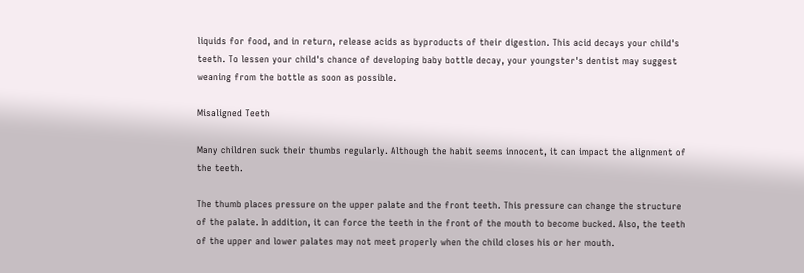liquids for food, and in return, release acids as byproducts of their digestion. This acid decays your child's teeth. To lessen your child's chance of developing baby bottle decay, your youngster's dentist may suggest weaning from the bottle as soon as possible.

Misaligned Teeth

Many children suck their thumbs regularly. Although the habit seems innocent, it can impact the alignment of the teeth.

The thumb places pressure on the upper palate and the front teeth. This pressure can change the structure of the palate. In addition, it can force the teeth in the front of the mouth to become bucked. Also, the teeth of the upper and lower palates may not meet properly when the child closes his or her mouth.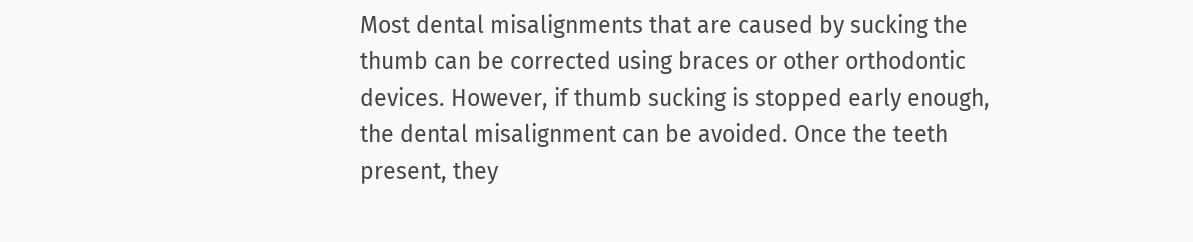Most dental misalignments that are caused by sucking the thumb can be corrected using braces or other orthodontic devices. However, if thumb sucking is stopped early enough, the dental misalignment can be avoided. Once the teeth present, they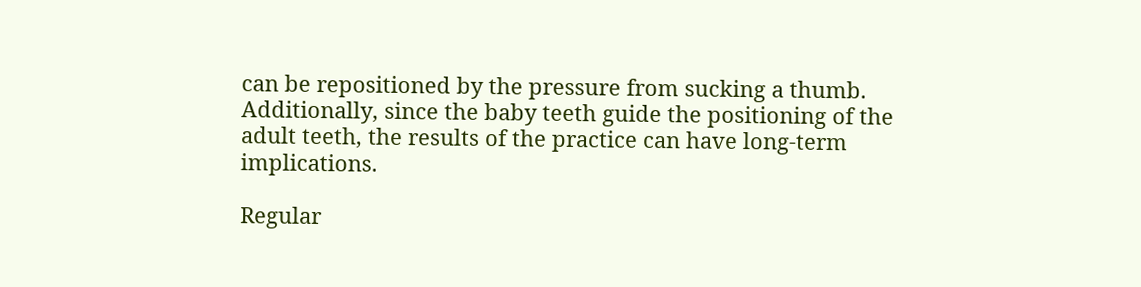can be repositioned by the pressure from sucking a thumb. Additionally, since the baby teeth guide the positioning of the adult teeth, the results of the practice can have long-term implications.

Regular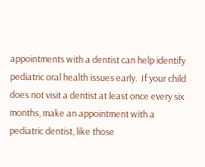appointments with a dentist can help identify pediatric oral health issues early.  If your child does not visit a dentist at least once every six months, make an appointment with a pediatric dentist, like those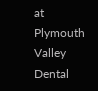at Plymouth Valley Dental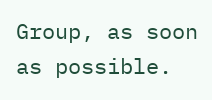Group, as soon as possible.